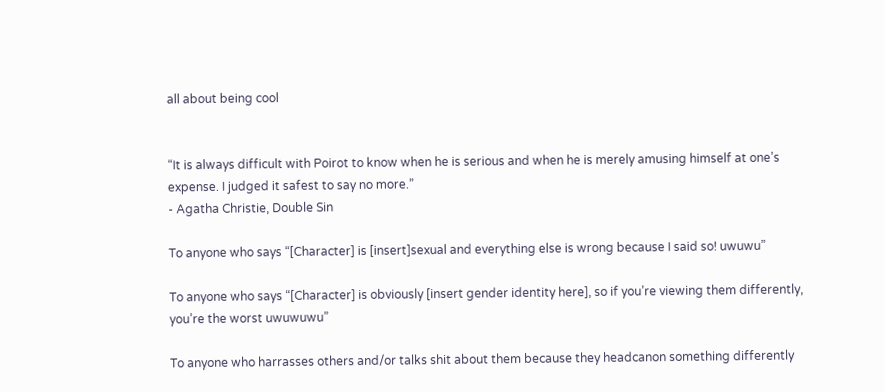all about being cool


“It is always difficult with Poirot to know when he is serious and when he is merely amusing himself at one’s expense. I judged it safest to say no more.”
- Agatha Christie, Double Sin

To anyone who says “[Character] is [insert]sexual and everything else is wrong because I said so! uwuwu”

To anyone who says “[Character] is obviously [insert gender identity here], so if you’re viewing them differently, you’re the worst uwuwuwu”

To anyone who harrasses others and/or talks shit about them because they headcanon something differently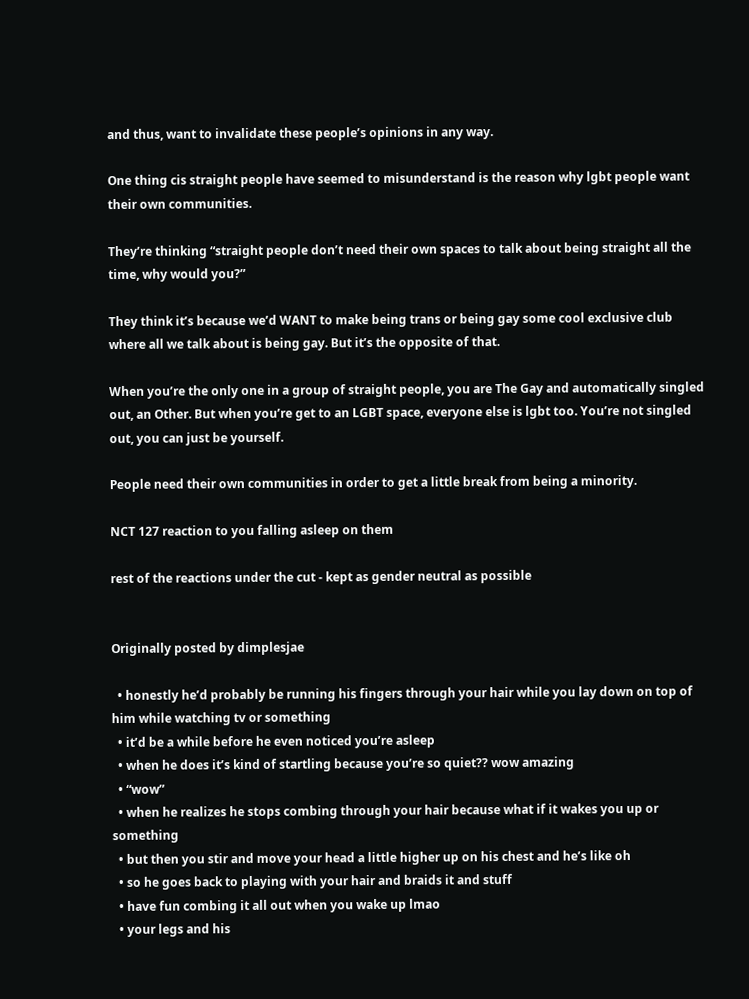and thus, want to invalidate these people’s opinions in any way.

One thing cis straight people have seemed to misunderstand is the reason why lgbt people want their own communities.

They’re thinking “straight people don’t need their own spaces to talk about being straight all the time, why would you?”

They think it’s because we’d WANT to make being trans or being gay some cool exclusive club where all we talk about is being gay. But it’s the opposite of that.

When you’re the only one in a group of straight people, you are The Gay and automatically singled out, an Other. But when you’re get to an LGBT space, everyone else is lgbt too. You’re not singled out, you can just be yourself.

People need their own communities in order to get a little break from being a minority.

NCT 127 reaction to you falling asleep on them

rest of the reactions under the cut - kept as gender neutral as possible


Originally posted by dimplesjae

  • honestly he’d probably be running his fingers through your hair while you lay down on top of him while watching tv or something
  • it’d be a while before he even noticed you’re asleep
  • when he does it’s kind of startling because you’re so quiet?? wow amazing
  • “wow”
  • when he realizes he stops combing through your hair because what if it wakes you up or something
  • but then you stir and move your head a little higher up on his chest and he’s like oh
  • so he goes back to playing with your hair and braids it and stuff
  • have fun combing it all out when you wake up lmao
  • your legs and his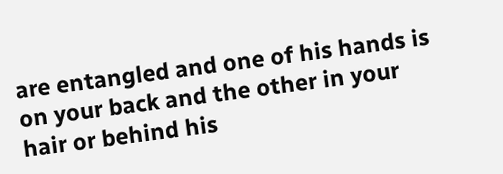are entangled and one of his hands is on your back and the other in your hair or behind his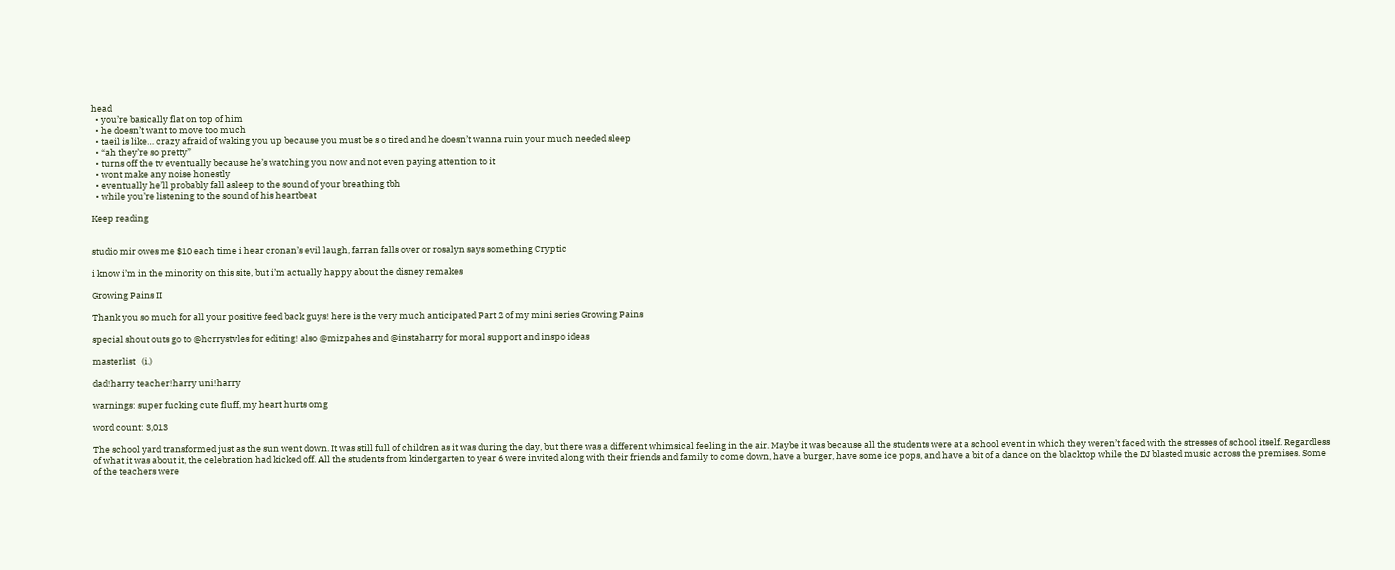head
  • you’re basically flat on top of him
  • he doesn’t want to move too much
  • taeil is like… crazy afraid of waking you up because you must be s o tired and he doesn’t wanna ruin your much needed sleep
  • “ah they’re so pretty”
  • turns off the tv eventually because he’s watching you now and not even paying attention to it
  • wont make any noise honestly
  • eventually he’ll probably fall asleep to the sound of your breathing tbh
  • while you’re listening to the sound of his heartbeat

Keep reading


studio mir owes me $10 each time i hear cronan’s evil laugh, farran falls over or rosalyn says something Cryptic

i know i’m in the minority on this site, but i’m actually happy about the disney remakes

Growing Pains II

Thank you so much for all your positive feed back guys! here is the very much anticipated Part 2 of my mini series Growing Pains

special shout outs go to @hcrrystvles for editing! also @mizpahes and @instaharry for moral support and inspo ideas

masterlist   (i.)

dad!harry teacher!harry uni!harry

warnings: super fucking cute fluff, my heart hurts omg

word count: 3,013

The school yard transformed just as the sun went down. It was still full of children as it was during the day, but there was a different whimsical feeling in the air. Maybe it was because all the students were at a school event in which they weren’t faced with the stresses of school itself. Regardless of what it was about it, the celebration had kicked off. All the students from kindergarten to year 6 were invited along with their friends and family to come down, have a burger, have some ice pops, and have a bit of a dance on the blacktop while the DJ blasted music across the premises. Some of the teachers were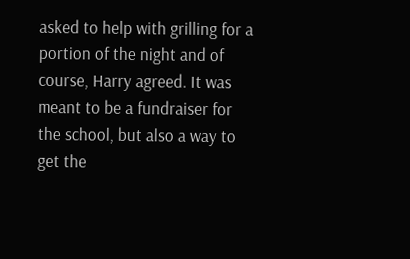asked to help with grilling for a portion of the night and of course, Harry agreed. It was meant to be a fundraiser for the school, but also a way to get the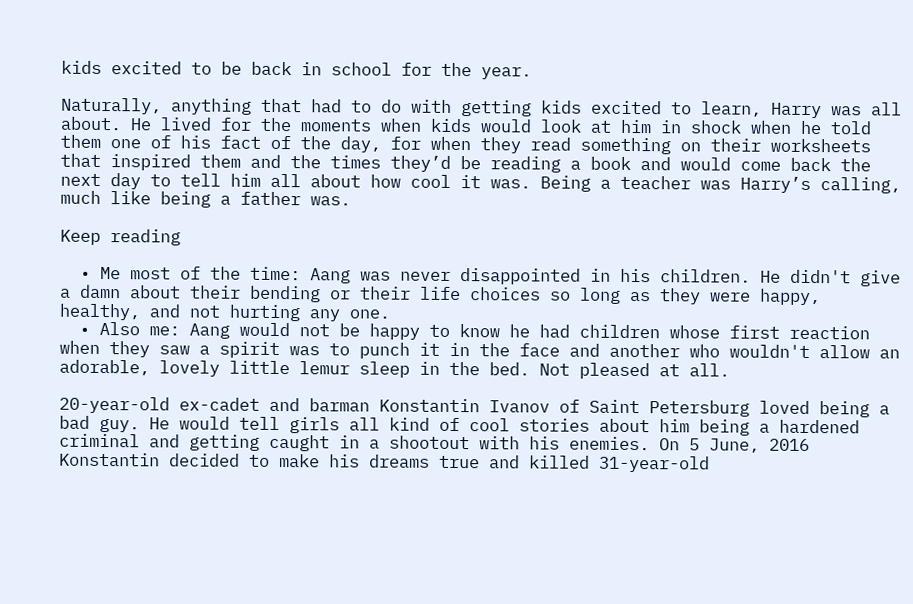kids excited to be back in school for the year.

Naturally, anything that had to do with getting kids excited to learn, Harry was all about. He lived for the moments when kids would look at him in shock when he told them one of his fact of the day, for when they read something on their worksheets that inspired them and the times they’d be reading a book and would come back the next day to tell him all about how cool it was. Being a teacher was Harry’s calling, much like being a father was.

Keep reading

  • Me most of the time: Aang was never disappointed in his children. He didn't give a damn about their bending or their life choices so long as they were happy, healthy, and not hurting any one.
  • Also me: Aang would not be happy to know he had children whose first reaction when they saw a spirit was to punch it in the face and another who wouldn't allow an adorable, lovely little lemur sleep in the bed. Not pleased at all.

20-year-old ex-cadet and barman Konstantin Ivanov of Saint Petersburg loved being a bad guy. He would tell girls all kind of cool stories about him being a hardened criminal and getting caught in a shootout with his enemies. On 5 June, 2016 Konstantin decided to make his dreams true and killed 31-year-old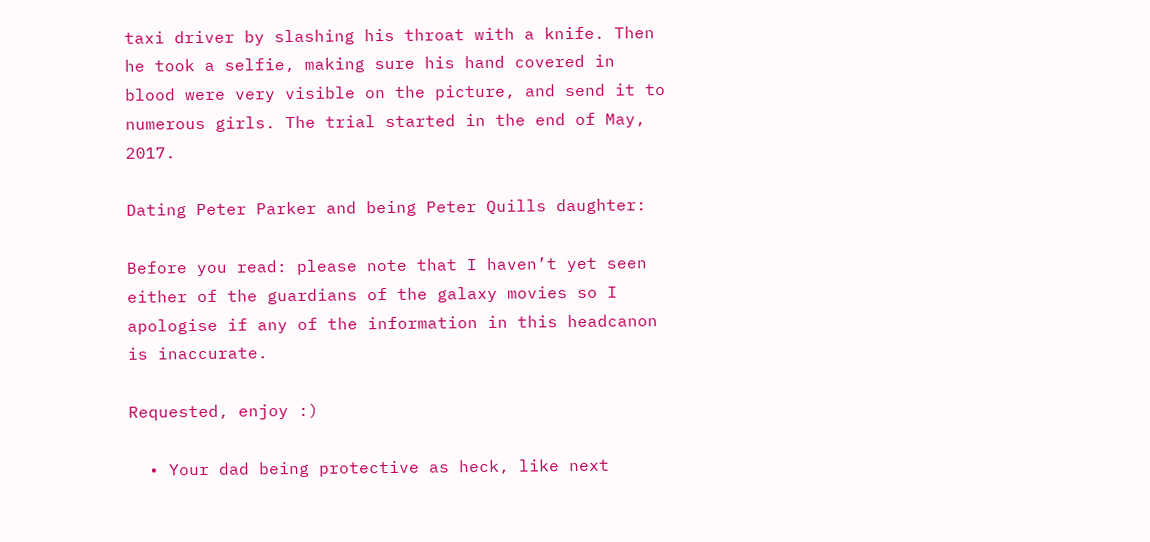taxi driver by slashing his throat with a knife. Then he took a selfie, making sure his hand covered in blood were very visible on the picture, and send it to numerous girls. The trial started in the end of May, 2017.

Dating Peter Parker and being Peter Quills daughter:

Before you read: please note that I haven’t yet seen either of the guardians of the galaxy movies so I apologise if any of the information in this headcanon is inaccurate.

Requested, enjoy :)

  • Your dad being protective as heck, like next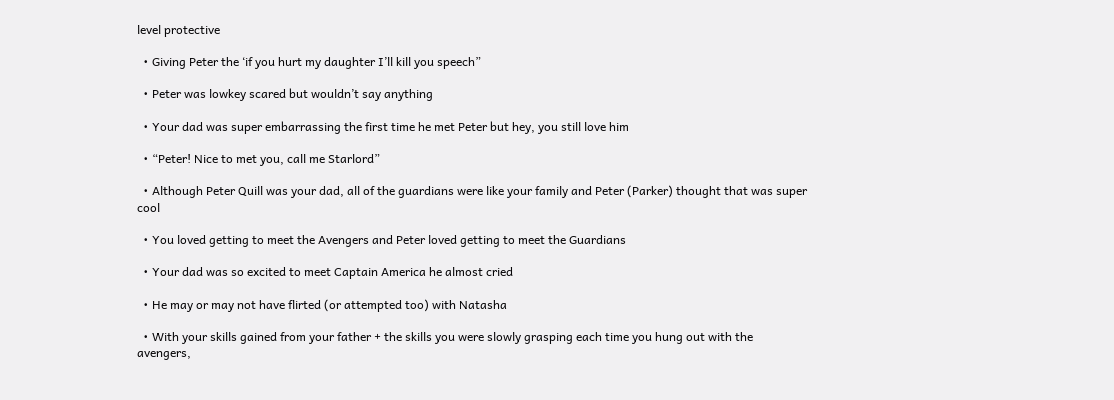level protective

  • Giving Peter the ‘if you hurt my daughter I’ll kill you speech”

  • Peter was lowkey scared but wouldn’t say anything

  • Your dad was super embarrassing the first time he met Peter but hey, you still love him

  • “Peter! Nice to met you, call me Starlord”

  • Although Peter Quill was your dad, all of the guardians were like your family and Peter (Parker) thought that was super cool

  • You loved getting to meet the Avengers and Peter loved getting to meet the Guardians

  • Your dad was so excited to meet Captain America he almost cried

  • He may or may not have flirted (or attempted too) with Natasha

  • With your skills gained from your father + the skills you were slowly grasping each time you hung out with the avengers,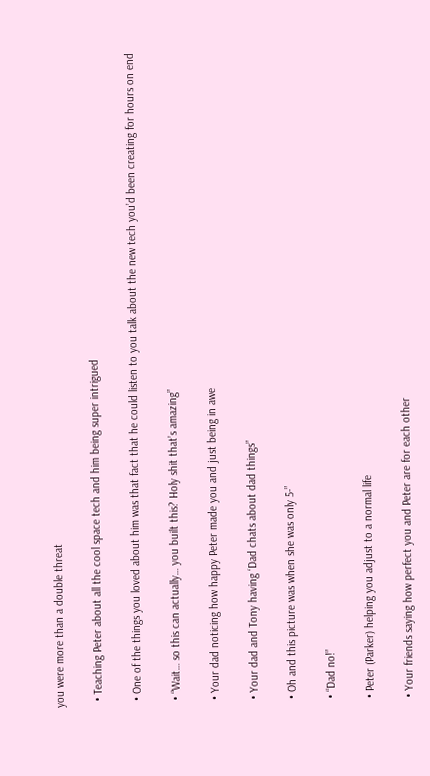you were more than a double threat

  • Teaching Peter about all the cool space tech and him being super intrigued

  • One of the things you loved about him was that fact that he could listen to you talk about the new tech you’d been creating for hours on end

  • “Wait… so this can actually… you built this? Holy shit that’s amazing”

  • Your dad noticing how happy Peter made you and just being in awe

  • Your dad and Tony having ‘Dad chats about dad things”

  • Oh and this picture was when she was only 5-”

  • “Dad no!”

  • Peter (Parker) helping you adjust to a normal life

  • Your friends saying how perfect you and Peter are for each other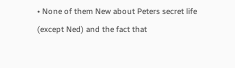• None of them New about Peters secret life (except Ned) and the fact that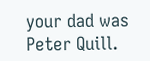your dad was Peter Quill.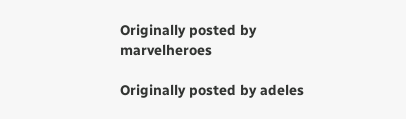Originally posted by marvelheroes

Originally posted by adeles